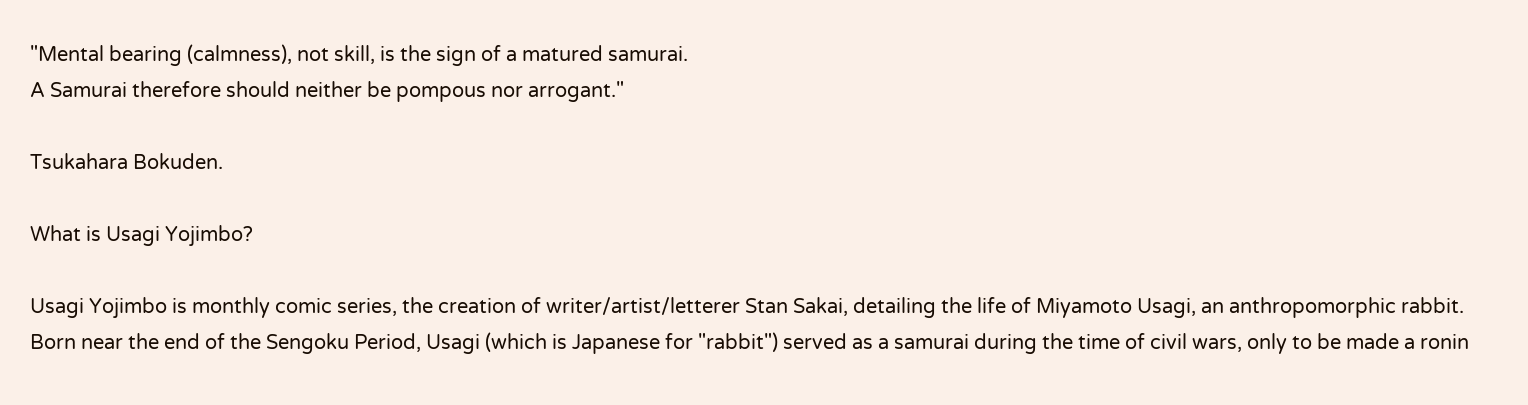"Mental bearing (calmness), not skill, is the sign of a matured samurai.
A Samurai therefore should neither be pompous nor arrogant."

Tsukahara Bokuden.

What is Usagi Yojimbo?

Usagi Yojimbo is monthly comic series, the creation of writer/artist/letterer Stan Sakai, detailing the life of Miyamoto Usagi, an anthropomorphic rabbit. Born near the end of the Sengoku Period, Usagi (which is Japanese for "rabbit") served as a samurai during the time of civil wars, only to be made a ronin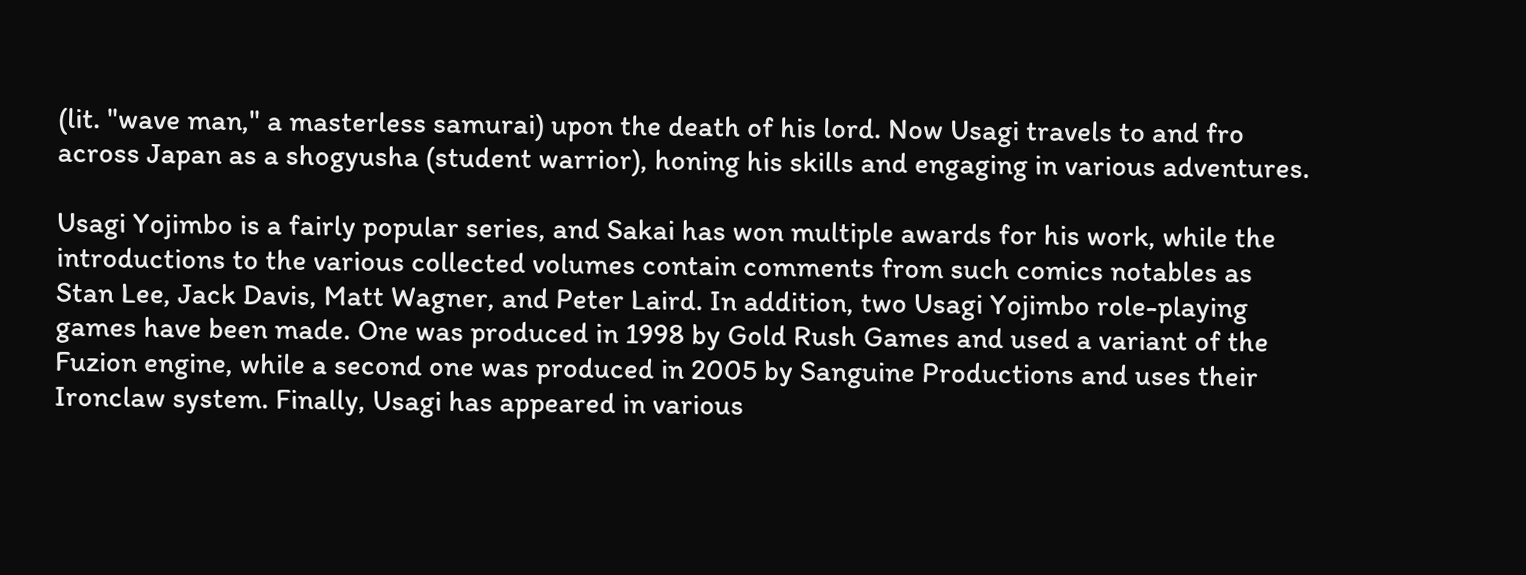(lit. "wave man," a masterless samurai) upon the death of his lord. Now Usagi travels to and fro across Japan as a shogyusha (student warrior), honing his skills and engaging in various adventures.

Usagi Yojimbo is a fairly popular series, and Sakai has won multiple awards for his work, while the introductions to the various collected volumes contain comments from such comics notables as Stan Lee, Jack Davis, Matt Wagner, and Peter Laird. In addition, two Usagi Yojimbo role-playing games have been made. One was produced in 1998 by Gold Rush Games and used a variant of the Fuzion engine, while a second one was produced in 2005 by Sanguine Productions and uses their Ironclaw system. Finally, Usagi has appeared in various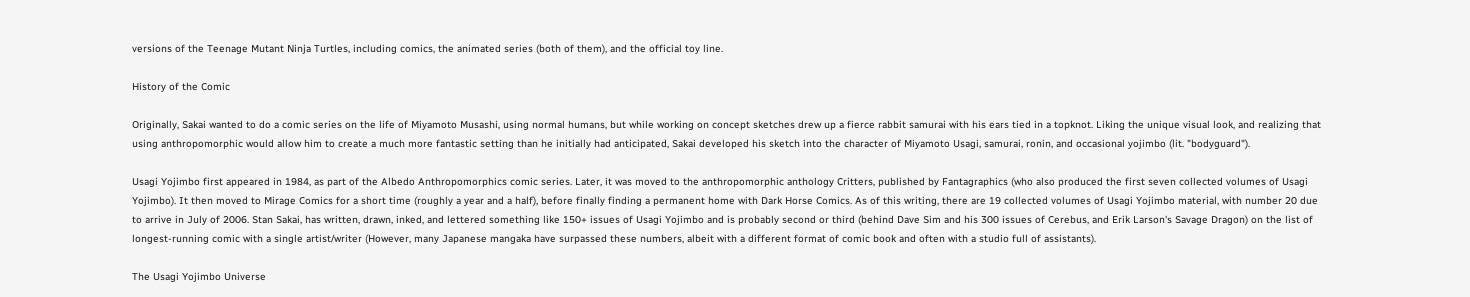versions of the Teenage Mutant Ninja Turtles, including comics, the animated series (both of them), and the official toy line.

History of the Comic

Originally, Sakai wanted to do a comic series on the life of Miyamoto Musashi, using normal humans, but while working on concept sketches drew up a fierce rabbit samurai with his ears tied in a topknot. Liking the unique visual look, and realizing that using anthropomorphic would allow him to create a much more fantastic setting than he initially had anticipated, Sakai developed his sketch into the character of Miyamoto Usagi, samurai, ronin, and occasional yojimbo (lit. "bodyguard").

Usagi Yojimbo first appeared in 1984, as part of the Albedo Anthropomorphics comic series. Later, it was moved to the anthropomorphic anthology Critters, published by Fantagraphics (who also produced the first seven collected volumes of Usagi Yojimbo). It then moved to Mirage Comics for a short time (roughly a year and a half), before finally finding a permanent home with Dark Horse Comics. As of this writing, there are 19 collected volumes of Usagi Yojimbo material, with number 20 due to arrive in July of 2006. Stan Sakai, has written, drawn, inked, and lettered something like 150+ issues of Usagi Yojimbo and is probably second or third (behind Dave Sim and his 300 issues of Cerebus, and Erik Larson's Savage Dragon) on the list of longest-running comic with a single artist/writer (However, many Japanese mangaka have surpassed these numbers, albeit with a different format of comic book and often with a studio full of assistants).

The Usagi Yojimbo Universe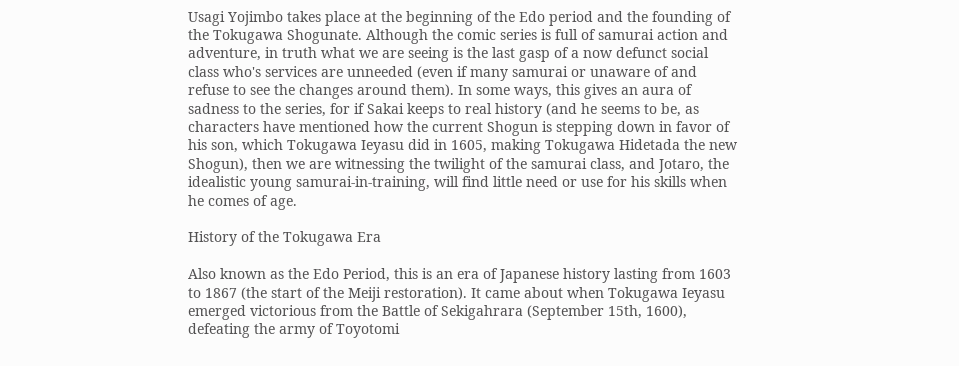Usagi Yojimbo takes place at the beginning of the Edo period and the founding of the Tokugawa Shogunate. Although the comic series is full of samurai action and adventure, in truth what we are seeing is the last gasp of a now defunct social class who's services are unneeded (even if many samurai or unaware of and refuse to see the changes around them). In some ways, this gives an aura of sadness to the series, for if Sakai keeps to real history (and he seems to be, as characters have mentioned how the current Shogun is stepping down in favor of his son, which Tokugawa Ieyasu did in 1605, making Tokugawa Hidetada the new Shogun), then we are witnessing the twilight of the samurai class, and Jotaro, the idealistic young samurai-in-training, will find little need or use for his skills when he comes of age.

History of the Tokugawa Era

Also known as the Edo Period, this is an era of Japanese history lasting from 1603 to 1867 (the start of the Meiji restoration). It came about when Tokugawa Ieyasu emerged victorious from the Battle of Sekigahrara (September 15th, 1600), defeating the army of Toyotomi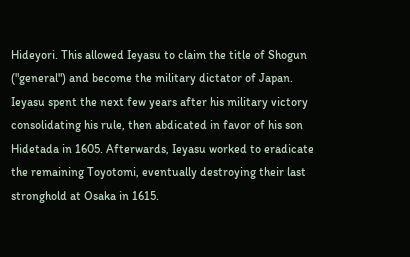Hideyori. This allowed Ieyasu to claim the title of Shogun ("general") and become the military dictator of Japan. Ieyasu spent the next few years after his military victory consolidating his rule, then abdicated in favor of his son Hidetada in 1605. Afterwards, Ieyasu worked to eradicate the remaining Toyotomi, eventually destroying their last stronghold at Osaka in 1615.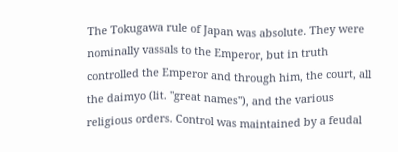The Tokugawa rule of Japan was absolute. They were nominally vassals to the Emperor, but in truth controlled the Emperor and through him, the court, all the daimyo (lit. "great names"), and the various religious orders. Control was maintained by a feudal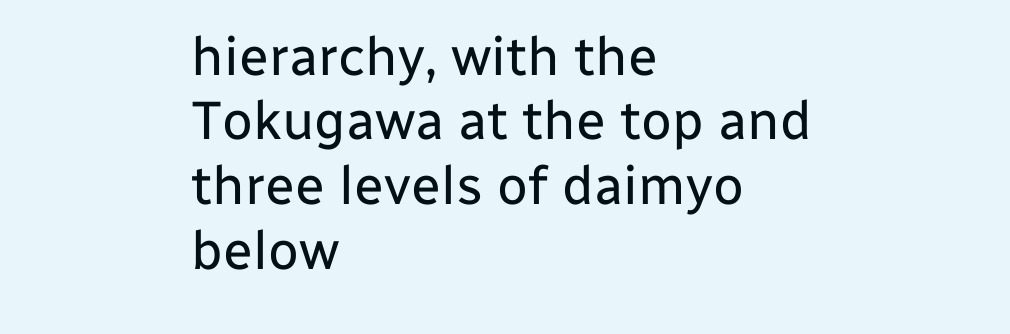hierarchy, with the Tokugawa at the top and three levels of daimyo below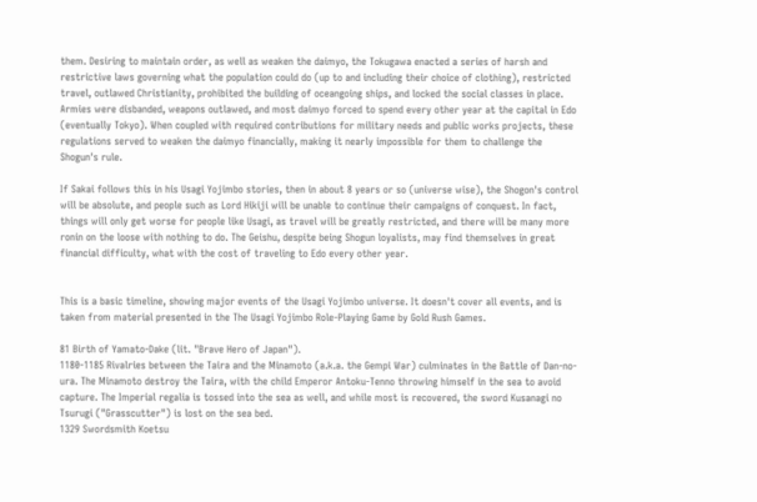them. Desiring to maintain order, as well as weaken the daimyo, the Tokugawa enacted a series of harsh and restrictive laws governing what the population could do (up to and including their choice of clothing), restricted travel, outlawed Christianity, prohibited the building of oceangoing ships, and locked the social classes in place. Armies were disbanded, weapons outlawed, and most daimyo forced to spend every other year at the capital in Edo (eventually Tokyo). When coupled with required contributions for military needs and public works projects, these regulations served to weaken the daimyo financially, making it nearly impossible for them to challenge the Shogun's rule.

If Sakai follows this in his Usagi Yojimbo stories, then in about 8 years or so (universe wise), the Shogon's control will be absolute, and people such as Lord Hikiji will be unable to continue their campaigns of conquest. In fact, things will only get worse for people like Usagi, as travel will be greatly restricted, and there will be many more ronin on the loose with nothing to do. The Geishu, despite being Shogun loyalists, may find themselves in great financial difficulty, what with the cost of traveling to Edo every other year.


This is a basic timeline, showing major events of the Usagi Yojimbo universe. It doesn't cover all events, and is taken from material presented in the The Usagi Yojimbo Role-Playing Game by Gold Rush Games.

81 Birth of Yamato-Dake (lit. "Brave Hero of Japan").
1180-1185 Rivalries between the Taira and the Minamoto (a.k.a. the Gempi War) culminates in the Battle of Dan-no-ura. The Minamoto destroy the Taira, with the child Emperor Antoku-Tenno throwing himself in the sea to avoid capture. The Imperial regalia is tossed into the sea as well, and while most is recovered, the sword Kusanagi no Tsurugi ("Grasscutter") is lost on the sea bed.
1329 Swordsmith Koetsu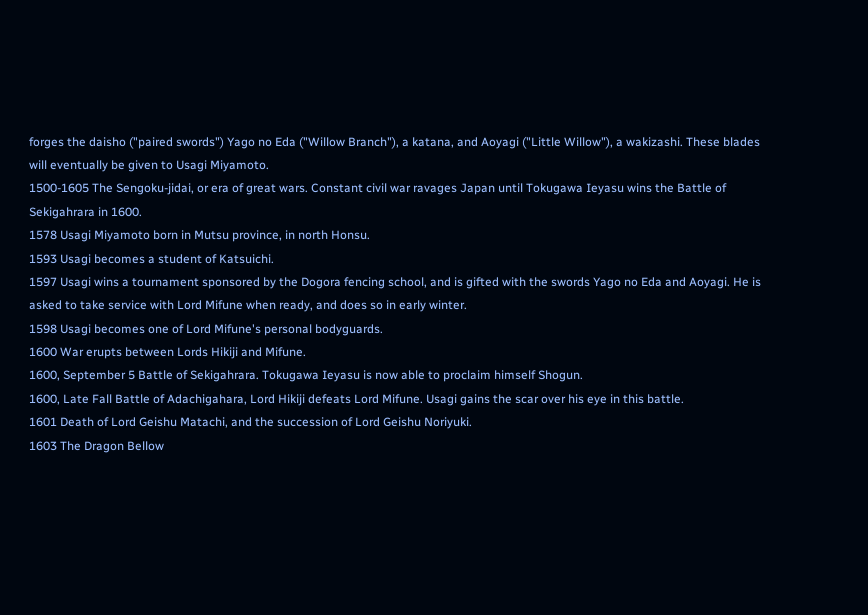forges the daisho ("paired swords") Yago no Eda ("Willow Branch"), a katana, and Aoyagi ("Little Willow"), a wakizashi. These blades will eventually be given to Usagi Miyamoto.
1500-1605 The Sengoku-jidai, or era of great wars. Constant civil war ravages Japan until Tokugawa Ieyasu wins the Battle of Sekigahrara in 1600.
1578 Usagi Miyamoto born in Mutsu province, in north Honsu.
1593 Usagi becomes a student of Katsuichi.
1597 Usagi wins a tournament sponsored by the Dogora fencing school, and is gifted with the swords Yago no Eda and Aoyagi. He is asked to take service with Lord Mifune when ready, and does so in early winter.
1598 Usagi becomes one of Lord Mifune's personal bodyguards.
1600 War erupts between Lords Hikiji and Mifune.
1600, September 5 Battle of Sekigahrara. Tokugawa Ieyasu is now able to proclaim himself Shogun.
1600, Late Fall Battle of Adachigahara, Lord Hikiji defeats Lord Mifune. Usagi gains the scar over his eye in this battle.
1601 Death of Lord Geishu Matachi, and the succession of Lord Geishu Noriyuki.
1603 The Dragon Bellow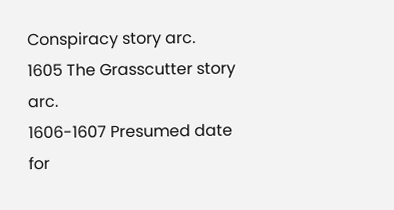Conspiracy story arc.
1605 The Grasscutter story arc.
1606-1607 Presumed date for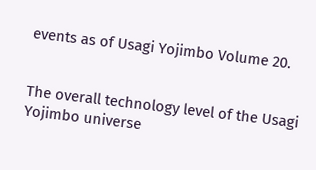events as of Usagi Yojimbo Volume 20.


The overall technology level of the Usagi Yojimbo universe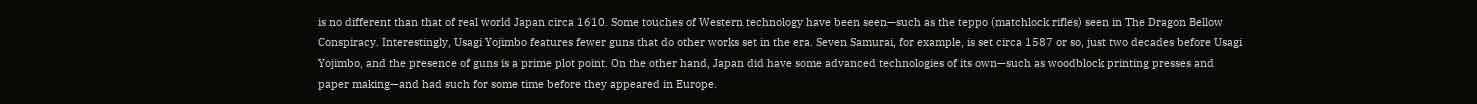is no different than that of real world Japan circa 1610. Some touches of Western technology have been seen—such as the teppo (matchlock rifles) seen in The Dragon Bellow Conspiracy. Interestingly, Usagi Yojimbo features fewer guns that do other works set in the era. Seven Samurai, for example, is set circa 1587 or so, just two decades before Usagi Yojimbo, and the presence of guns is a prime plot point. On the other hand, Japan did have some advanced technologies of its own—such as woodblock printing presses and paper making—and had such for some time before they appeared in Europe.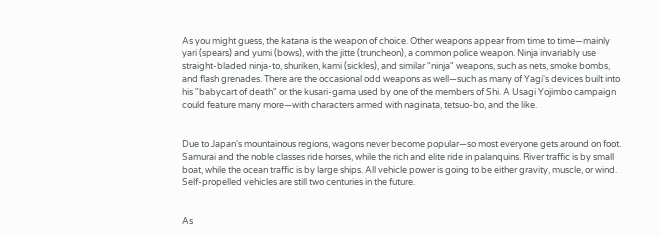As you might guess, the katana is the weapon of choice. Other weapons appear from time to time—mainly yari (spears) and yumi (bows), with the jitte (truncheon), a common police weapon. Ninja invariably use straight-bladed ninja-to, shuriken, kami (sickles), and similar "ninja" weapons, such as nets, smoke bombs, and flash grenades. There are the occasional odd weapons as well—such as many of Yagi's devices built into his "babycart of death" or the kusari-gama used by one of the members of Shi. A Usagi Yojimbo campaign could feature many more—with characters armed with naginata, tetsuo-bo, and the like.


Due to Japan's mountainous regions, wagons never become popular—so most everyone gets around on foot. Samurai and the noble classes ride horses, while the rich and elite ride in palanquins. River traffic is by small boat, while the ocean traffic is by large ships. All vehicle power is going to be either gravity, muscle, or wind. Self-propelled vehicles are still two centuries in the future.


As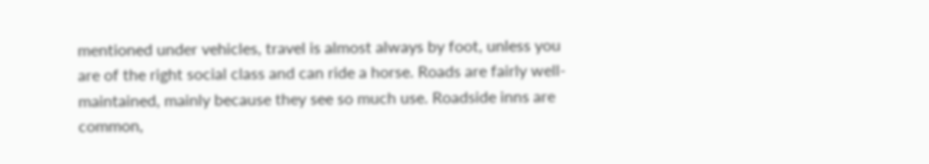mentioned under vehicles, travel is almost always by foot, unless you are of the right social class and can ride a horse. Roads are fairly well-maintained, mainly because they see so much use. Roadside inns are common,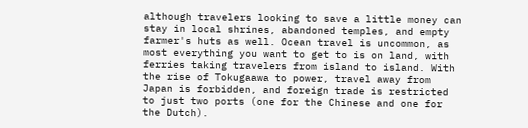although travelers looking to save a little money can stay in local shrines, abandoned temples, and empty farmer's huts as well. Ocean travel is uncommon, as most everything you want to get to is on land, with ferries taking travelers from island to island. With the rise of Tokugaawa to power, travel away from Japan is forbidden, and foreign trade is restricted to just two ports (one for the Chinese and one for the Dutch).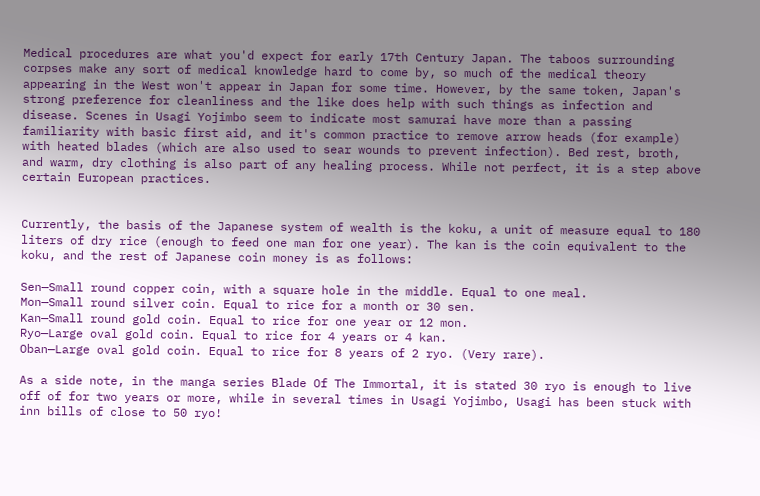Medical procedures are what you'd expect for early 17th Century Japan. The taboos surrounding corpses make any sort of medical knowledge hard to come by, so much of the medical theory appearing in the West won't appear in Japan for some time. However, by the same token, Japan's strong preference for cleanliness and the like does help with such things as infection and disease. Scenes in Usagi Yojimbo seem to indicate most samurai have more than a passing familiarity with basic first aid, and it's common practice to remove arrow heads (for example) with heated blades (which are also used to sear wounds to prevent infection). Bed rest, broth, and warm, dry clothing is also part of any healing process. While not perfect, it is a step above certain European practices.


Currently, the basis of the Japanese system of wealth is the koku, a unit of measure equal to 180 liters of dry rice (enough to feed one man for one year). The kan is the coin equivalent to the koku, and the rest of Japanese coin money is as follows:

Sen—Small round copper coin, with a square hole in the middle. Equal to one meal.
Mon—Small round silver coin. Equal to rice for a month or 30 sen.
Kan—Small round gold coin. Equal to rice for one year or 12 mon.
Ryo—Large oval gold coin. Equal to rice for 4 years or 4 kan.
Oban—Large oval gold coin. Equal to rice for 8 years of 2 ryo. (Very rare).

As a side note, in the manga series Blade Of The Immortal, it is stated 30 ryo is enough to live off of for two years or more, while in several times in Usagi Yojimbo, Usagi has been stuck with inn bills of close to 50 ryo!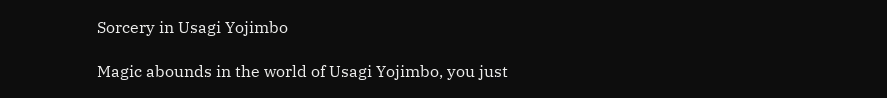Sorcery in Usagi Yojimbo

Magic abounds in the world of Usagi Yojimbo, you just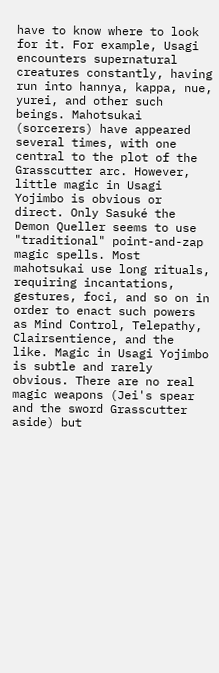have to know where to look for it. For example, Usagi encounters supernatural creatures constantly, having run into hannya, kappa, nue, yurei, and other such beings. Mahotsukai (sorcerers) have appeared several times, with one central to the plot of the Grasscutter arc. However, little magic in Usagi Yojimbo is obvious or direct. Only Sasuké the Demon Queller seems to use "traditional" point-and-zap magic spells. Most mahotsukai use long rituals, requiring incantations, gestures, foci, and so on in order to enact such powers as Mind Control, Telepathy, Clairsentience, and the like. Magic in Usagi Yojimbo is subtle and rarely obvious. There are no real magic weapons (Jei's spear and the sword Grasscutter aside) but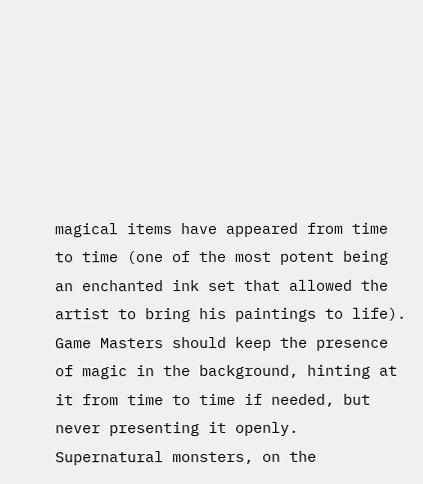magical items have appeared from time to time (one of the most potent being an enchanted ink set that allowed the artist to bring his paintings to life). Game Masters should keep the presence of magic in the background, hinting at it from time to time if needed, but never presenting it openly. Supernatural monsters, on the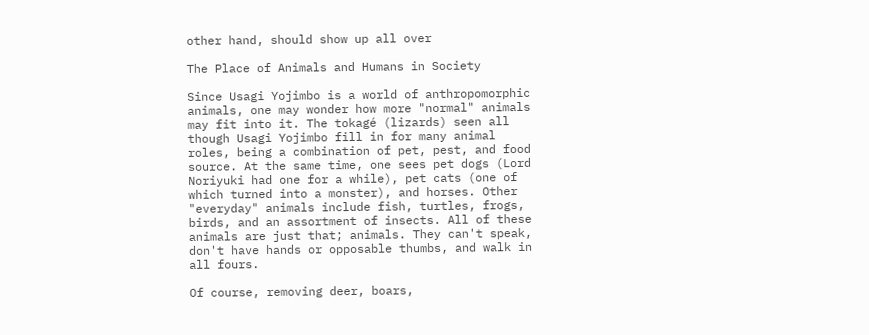other hand, should show up all over

The Place of Animals and Humans in Society

Since Usagi Yojimbo is a world of anthropomorphic animals, one may wonder how more "normal" animals may fit into it. The tokagé (lizards) seen all though Usagi Yojimbo fill in for many animal roles, being a combination of pet, pest, and food source. At the same time, one sees pet dogs (Lord Noriyuki had one for a while), pet cats (one of which turned into a monster), and horses. Other "everyday" animals include fish, turtles, frogs, birds, and an assortment of insects. All of these animals are just that; animals. They can't speak, don't have hands or opposable thumbs, and walk in all fours.

Of course, removing deer, boars,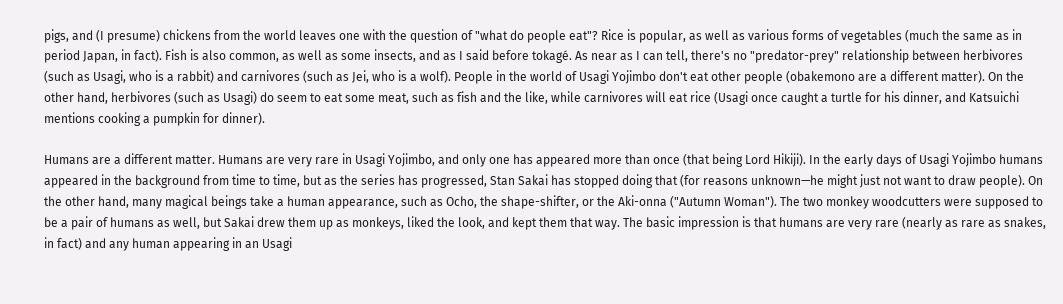pigs, and (I presume) chickens from the world leaves one with the question of "what do people eat"? Rice is popular, as well as various forms of vegetables (much the same as in period Japan, in fact). Fish is also common, as well as some insects, and as I said before tokagé. As near as I can tell, there's no "predator-prey" relationship between herbivores (such as Usagi, who is a rabbit) and carnivores (such as Jei, who is a wolf). People in the world of Usagi Yojimbo don't eat other people (obakemono are a different matter). On the other hand, herbivores (such as Usagi) do seem to eat some meat, such as fish and the like, while carnivores will eat rice (Usagi once caught a turtle for his dinner, and Katsuichi mentions cooking a pumpkin for dinner).

Humans are a different matter. Humans are very rare in Usagi Yojimbo, and only one has appeared more than once (that being Lord Hikiji). In the early days of Usagi Yojimbo humans appeared in the background from time to time, but as the series has progressed, Stan Sakai has stopped doing that (for reasons unknown—he might just not want to draw people). On the other hand, many magical beings take a human appearance, such as Ocho, the shape-shifter, or the Aki-onna ("Autumn Woman"). The two monkey woodcutters were supposed to be a pair of humans as well, but Sakai drew them up as monkeys, liked the look, and kept them that way. The basic impression is that humans are very rare (nearly as rare as snakes, in fact) and any human appearing in an Usagi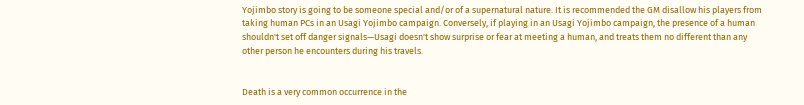Yojimbo story is going to be someone special and/or of a supernatural nature. It is recommended the GM disallow his players from taking human PCs in an Usagi Yojimbo campaign. Conversely, if playing in an Usagi Yojimbo campaign, the presence of a human shouldn't set off danger signals—Usagi doesn't show surprise or fear at meeting a human, and treats them no different than any other person he encounters during his travels.


Death is a very common occurrence in the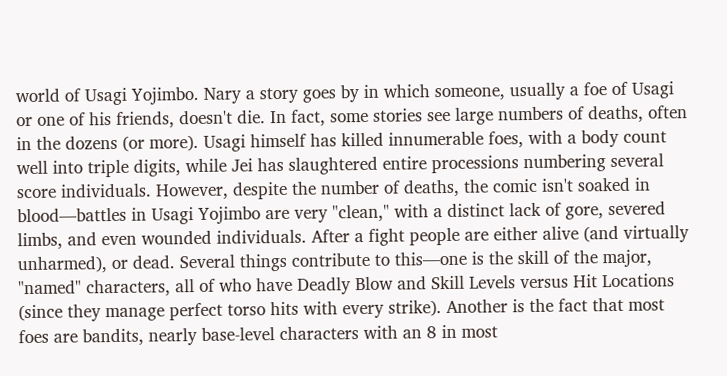world of Usagi Yojimbo. Nary a story goes by in which someone, usually a foe of Usagi or one of his friends, doesn't die. In fact, some stories see large numbers of deaths, often in the dozens (or more). Usagi himself has killed innumerable foes, with a body count well into triple digits, while Jei has slaughtered entire processions numbering several score individuals. However, despite the number of deaths, the comic isn't soaked in blood—battles in Usagi Yojimbo are very "clean," with a distinct lack of gore, severed limbs, and even wounded individuals. After a fight people are either alive (and virtually unharmed), or dead. Several things contribute to this—one is the skill of the major, "named" characters, all of who have Deadly Blow and Skill Levels versus Hit Locations (since they manage perfect torso hits with every strike). Another is the fact that most foes are bandits, nearly base-level characters with an 8 in most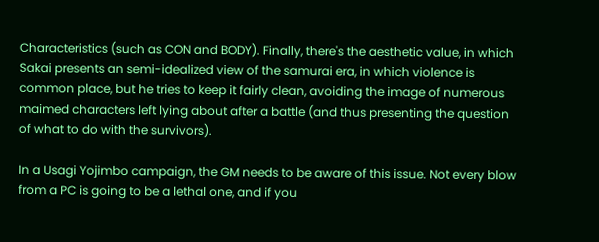Characteristics (such as CON and BODY). Finally, there's the aesthetic value, in which Sakai presents an semi-idealized view of the samurai era, in which violence is common place, but he tries to keep it fairly clean, avoiding the image of numerous maimed characters left lying about after a battle (and thus presenting the question of what to do with the survivors).

In a Usagi Yojimbo campaign, the GM needs to be aware of this issue. Not every blow from a PC is going to be a lethal one, and if you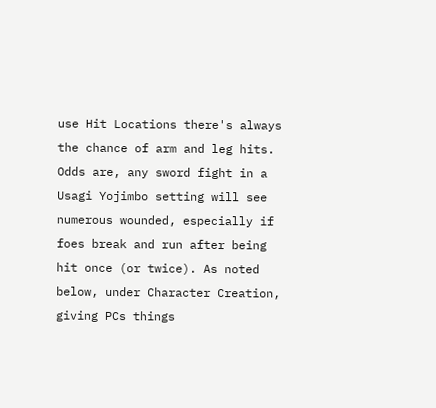use Hit Locations there's always the chance of arm and leg hits. Odds are, any sword fight in a Usagi Yojimbo setting will see numerous wounded, especially if foes break and run after being hit once (or twice). As noted below, under Character Creation, giving PCs things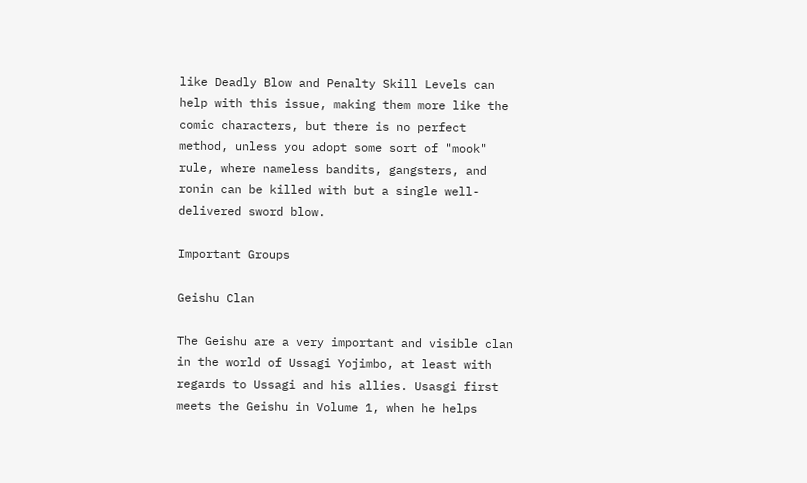like Deadly Blow and Penalty Skill Levels can help with this issue, making them more like the comic characters, but there is no perfect method, unless you adopt some sort of "mook" rule, where nameless bandits, gangsters, and ronin can be killed with but a single well-delivered sword blow.

Important Groups

Geishu Clan

The Geishu are a very important and visible clan in the world of Ussagi Yojimbo, at least with regards to Ussagi and his allies. Usasgi first meets the Geishu in Volume 1, when he helps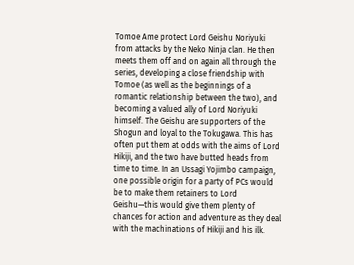Tomoe Ame protect Lord Geishu Noriyuki from attacks by the Neko Ninja clan. He then meets them off and on again all through the series, developing a close friendship with Tomoe (as well as the beginnings of a romantic relationship between the two), and becoming a valued ally of Lord Noriyuki himself. The Geishu are supporters of the Shogun and loyal to the Tokugawa. This has often put them at odds with the aims of Lord Hikiji, and the two have butted heads from time to time. In an Ussagi Yojimbo campaign, one possible origin for a party of PCs would be to make them retainers to Lord Geishu—this would give them plenty of chances for action and adventure as they deal with the machinations of Hikiji and his ilk.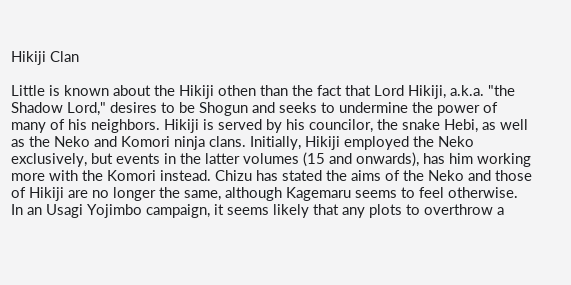Hikiji Clan

Little is known about the Hikiji othen than the fact that Lord Hikiji, a.k.a. "the Shadow Lord," desires to be Shogun and seeks to undermine the power of many of his neighbors. Hikiji is served by his councilor, the snake Hebi, as well as the Neko and Komori ninja clans. Initially, Hikiji employed the Neko exclusively, but events in the latter volumes (15 and onwards), has him working more with the Komori instead. Chizu has stated the aims of the Neko and those of Hikiji are no longer the same, although Kagemaru seems to feel otherwise. In an Usagi Yojimbo campaign, it seems likely that any plots to overthrow a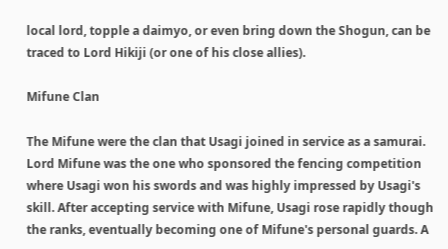local lord, topple a daimyo, or even bring down the Shogun, can be traced to Lord Hikiji (or one of his close allies).

Mifune Clan

The Mifune were the clan that Usagi joined in service as a samurai. Lord Mifune was the one who sponsored the fencing competition where Usagi won his swords and was highly impressed by Usagi's skill. After accepting service with Mifune, Usagi rose rapidly though the ranks, eventually becoming one of Mifune's personal guards. A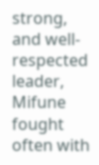strong, and well-respected leader, Mifune fought often with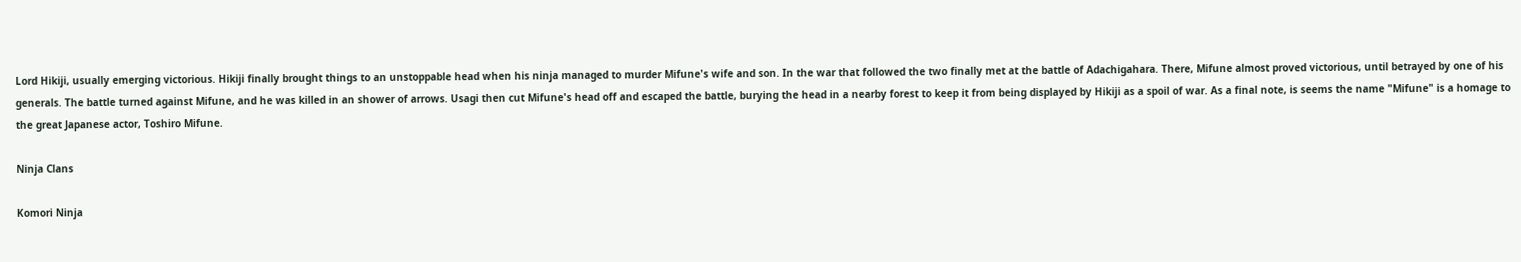Lord Hikiji, usually emerging victorious. Hikiji finally brought things to an unstoppable head when his ninja managed to murder Mifune's wife and son. In the war that followed the two finally met at the battle of Adachigahara. There, Mifune almost proved victorious, until betrayed by one of his generals. The battle turned against Mifune, and he was killed in an shower of arrows. Usagi then cut Mifune's head off and escaped the battle, burying the head in a nearby forest to keep it from being displayed by Hikiji as a spoil of war. As a final note, is seems the name "Mifune" is a homage to the great Japanese actor, Toshiro Mifune.

Ninja Clans

Komori Ninja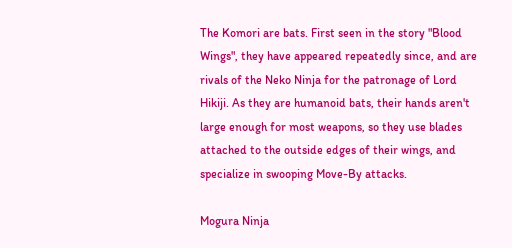The Komori are bats. First seen in the story "Blood Wings", they have appeared repeatedly since, and are rivals of the Neko Ninja for the patronage of Lord Hikiji. As they are humanoid bats, their hands aren't large enough for most weapons, so they use blades attached to the outside edges of their wings, and specialize in swooping Move-By attacks.

Mogura Ninja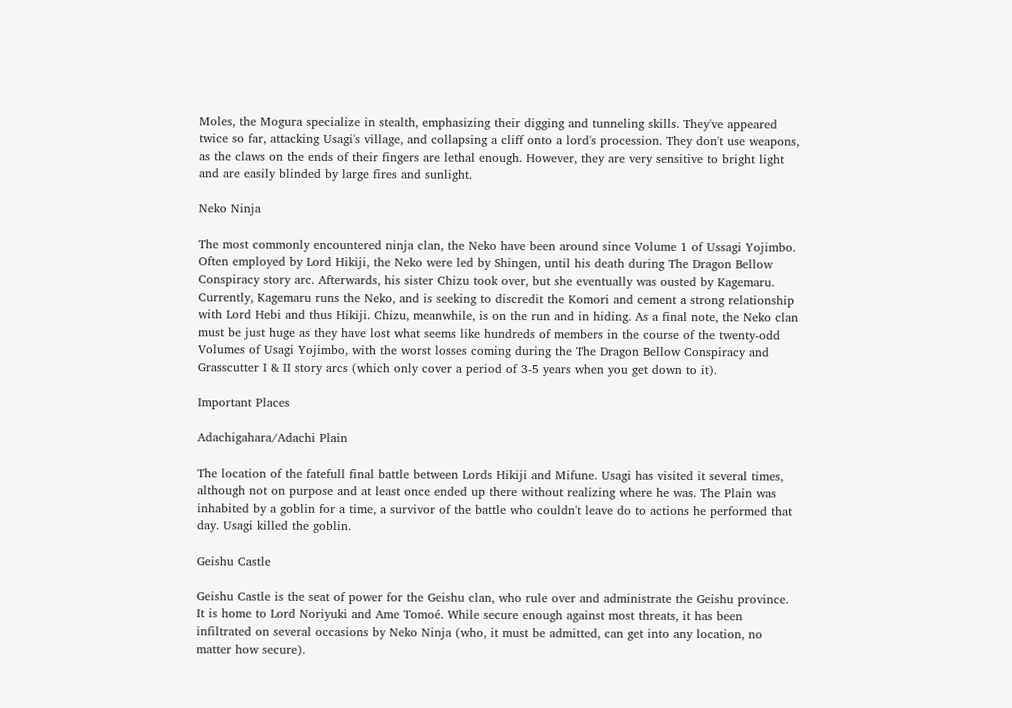Moles, the Mogura specialize in stealth, emphasizing their digging and tunneling skills. They've appeared twice so far, attacking Usagi's village, and collapsing a cliff onto a lord's procession. They don't use weapons, as the claws on the ends of their fingers are lethal enough. However, they are very sensitive to bright light and are easily blinded by large fires and sunlight.

Neko Ninja

The most commonly encountered ninja clan, the Neko have been around since Volume 1 of Ussagi Yojimbo. Often employed by Lord Hikiji, the Neko were led by Shingen, until his death during The Dragon Bellow Conspiracy story arc. Afterwards, his sister Chizu took over, but she eventually was ousted by Kagemaru. Currently, Kagemaru runs the Neko, and is seeking to discredit the Komori and cement a strong relationship with Lord Hebi and thus Hikiji. Chizu, meanwhile, is on the run and in hiding. As a final note, the Neko clan must be just huge as they have lost what seems like hundreds of members in the course of the twenty-odd Volumes of Usagi Yojimbo, with the worst losses coming during the The Dragon Bellow Conspiracy and Grasscutter I & II story arcs (which only cover a period of 3-5 years when you get down to it).

Important Places

Adachigahara/Adachi Plain

The location of the fatefull final battle between Lords Hikiji and Mifune. Usagi has visited it several times, although not on purpose and at least once ended up there without realizing where he was. The Plain was inhabited by a goblin for a time, a survivor of the battle who couldn't leave do to actions he performed that day. Usagi killed the goblin.

Geishu Castle

Geishu Castle is the seat of power for the Geishu clan, who rule over and administrate the Geishu province. It is home to Lord Noriyuki and Ame Tomoé. While secure enough against most threats, it has been infiltrated on several occasions by Neko Ninja (who, it must be admitted, can get into any location, no matter how secure).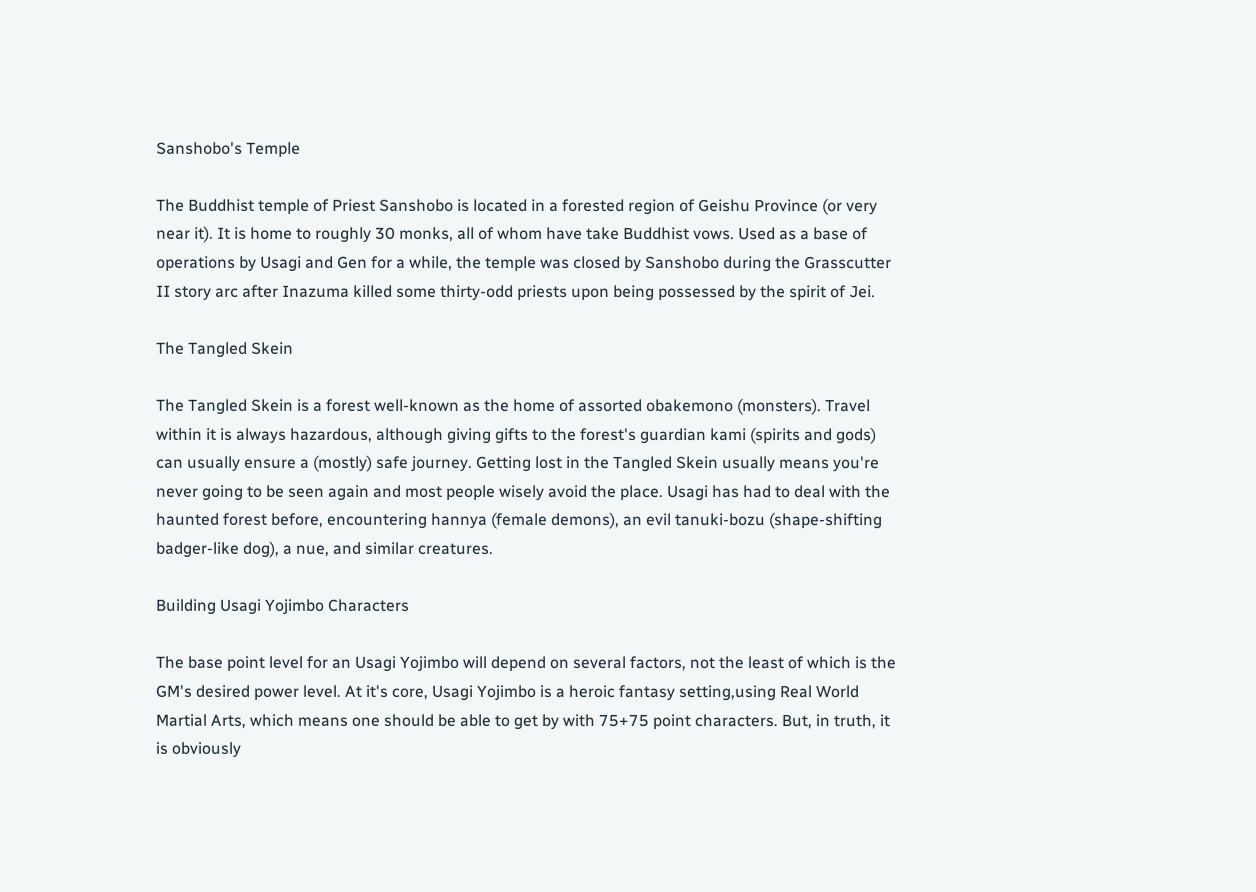Sanshobo's Temple

The Buddhist temple of Priest Sanshobo is located in a forested region of Geishu Province (or very near it). It is home to roughly 30 monks, all of whom have take Buddhist vows. Used as a base of operations by Usagi and Gen for a while, the temple was closed by Sanshobo during the Grasscutter II story arc after Inazuma killed some thirty-odd priests upon being possessed by the spirit of Jei.

The Tangled Skein

The Tangled Skein is a forest well-known as the home of assorted obakemono (monsters). Travel within it is always hazardous, although giving gifts to the forest's guardian kami (spirits and gods) can usually ensure a (mostly) safe journey. Getting lost in the Tangled Skein usually means you're never going to be seen again and most people wisely avoid the place. Usagi has had to deal with the haunted forest before, encountering hannya (female demons), an evil tanuki-bozu (shape-shifting badger-like dog), a nue, and similar creatures.

Building Usagi Yojimbo Characters

The base point level for an Usagi Yojimbo will depend on several factors, not the least of which is the GM's desired power level. At it's core, Usagi Yojimbo is a heroic fantasy setting,using Real World Martial Arts, which means one should be able to get by with 75+75 point characters. But, in truth, it is obviously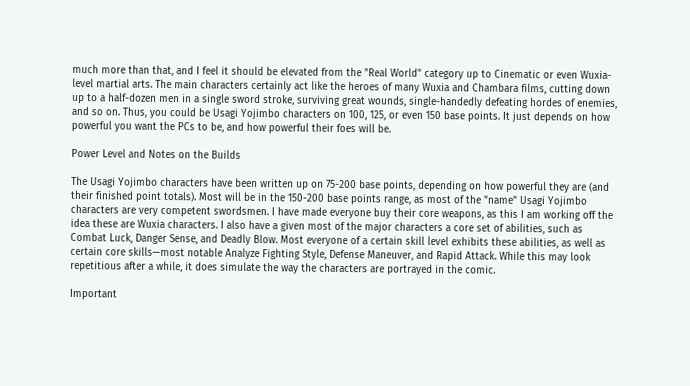much more than that, and I feel it should be elevated from the "Real World" category up to Cinematic or even Wuxia-level martial arts. The main characters certainly act like the heroes of many Wuxia and Chambara films, cutting down up to a half-dozen men in a single sword stroke, surviving great wounds, single-handedly defeating hordes of enemies, and so on. Thus, you could be Usagi Yojimbo characters on 100, 125, or even 150 base points. It just depends on how powerful you want the PCs to be, and how powerful their foes will be.

Power Level and Notes on the Builds

The Usagi Yojimbo characters have been written up on 75-200 base points, depending on how powerful they are (and their finished point totals). Most will be in the 150-200 base points range, as most of the "name" Usagi Yojimbo characters are very competent swordsmen. I have made everyone buy their core weapons, as this I am working off the idea these are Wuxia characters. I also have a given most of the major characters a core set of abilities, such as Combat Luck, Danger Sense, and Deadly Blow. Most everyone of a certain skill level exhibits these abilities, as well as certain core skills—most notable Analyze Fighting Style, Defense Maneuver, and Rapid Attack. While this may look repetitious after a while, it does simulate the way the characters are portrayed in the comic.

Important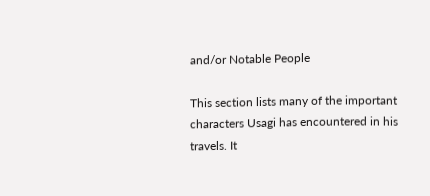and/or Notable People

This section lists many of the important characters Usagi has encountered in his travels. It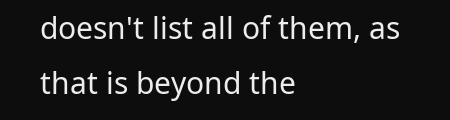doesn't list all of them, as that is beyond the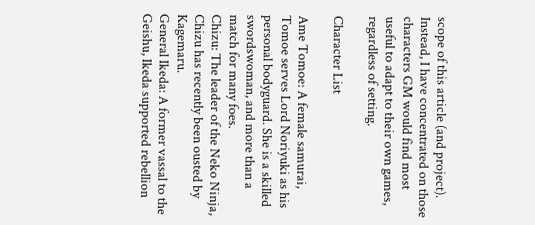scope of this article (and project). Instead, I have concentrated on those characters GM would find most useful to adapt to their own games, regardless of setting.

Character List

Ame Tomoe: A female samurai, Tomoe serves Lord Noriyuki as his personal bodyguard. She is a skilled swordswoman, and more than a match for many foes.
Chizu: The leader of the Neko Ninja, Chizu has recently been ousted by Kagemaru.
General Ikeda: A former vassal to the Geishu, Ikeda supported rebellion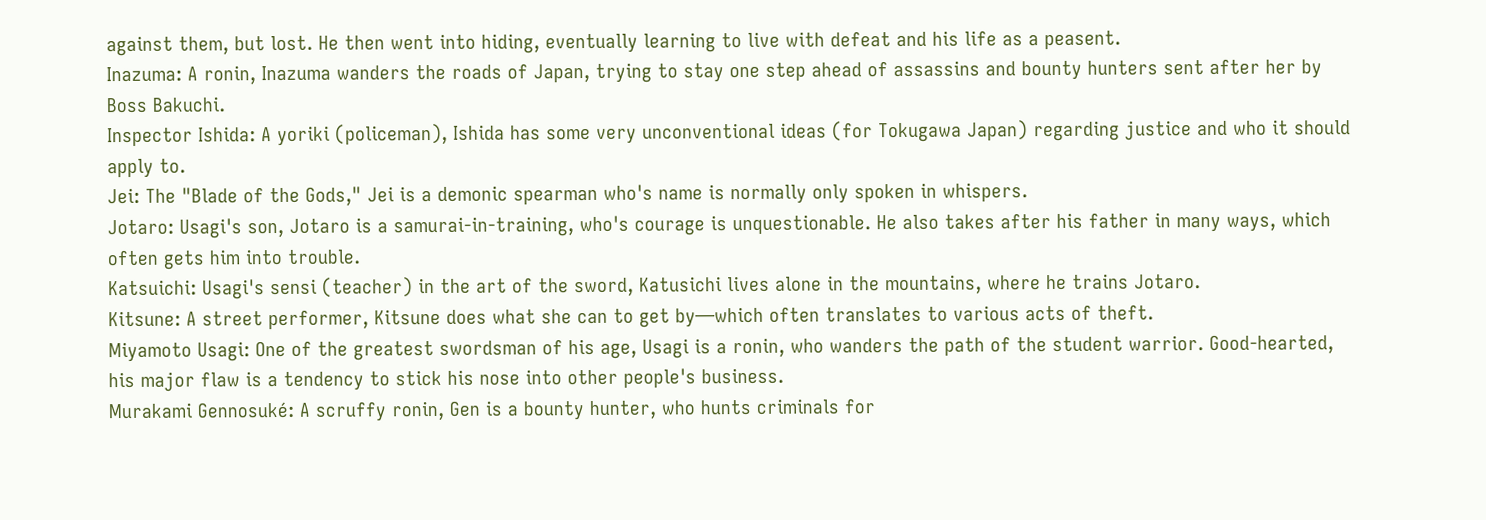against them, but lost. He then went into hiding, eventually learning to live with defeat and his life as a peasent.
Inazuma: A ronin, Inazuma wanders the roads of Japan, trying to stay one step ahead of assassins and bounty hunters sent after her by Boss Bakuchi.
Inspector Ishida: A yoriki (policeman), Ishida has some very unconventional ideas (for Tokugawa Japan) regarding justice and who it should apply to.
Jei: The "Blade of the Gods," Jei is a demonic spearman who's name is normally only spoken in whispers.
Jotaro: Usagi's son, Jotaro is a samurai-in-training, who's courage is unquestionable. He also takes after his father in many ways, which often gets him into trouble.
Katsuichi: Usagi's sensi (teacher) in the art of the sword, Katusichi lives alone in the mountains, where he trains Jotaro.
Kitsune: A street performer, Kitsune does what she can to get by—which often translates to various acts of theft.
Miyamoto Usagi: One of the greatest swordsman of his age, Usagi is a ronin, who wanders the path of the student warrior. Good-hearted, his major flaw is a tendency to stick his nose into other people's business.
Murakami Gennosuké: A scruffy ronin, Gen is a bounty hunter, who hunts criminals for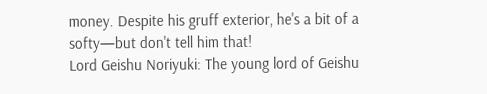money. Despite his gruff exterior, he's a bit of a softy—but don't tell him that!
Lord Geishu Noriyuki: The young lord of Geishu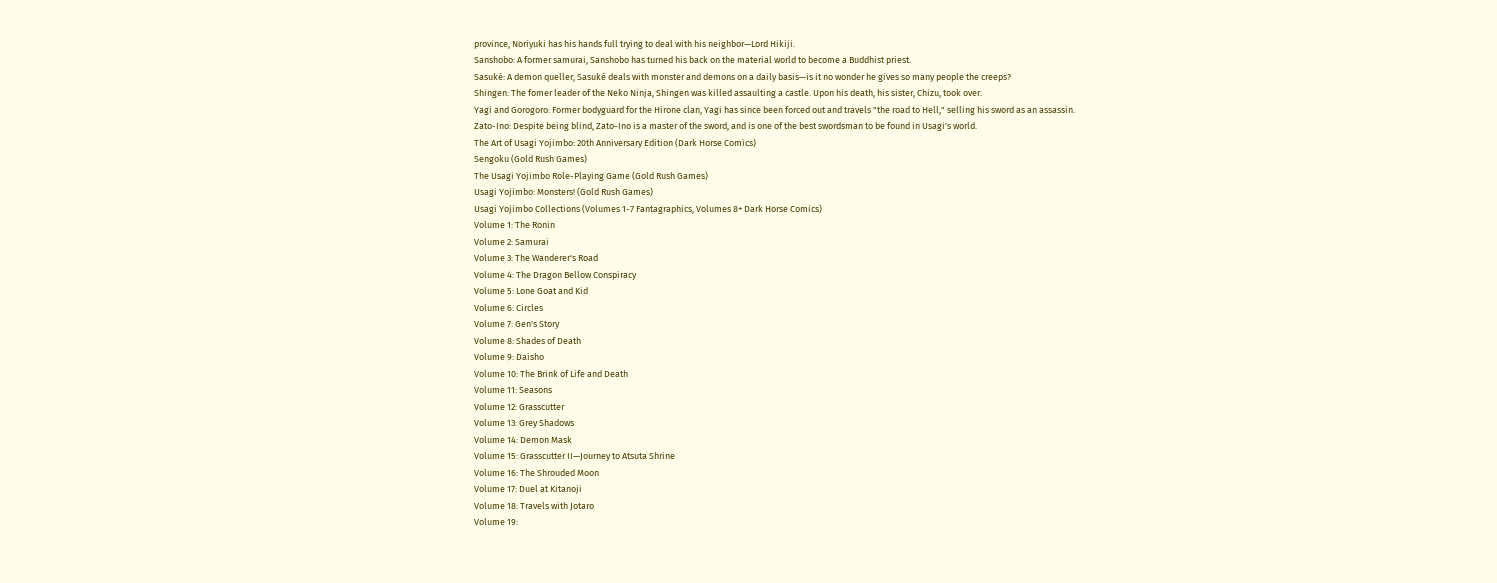province, Noriyuki has his hands full trying to deal with his neighbor—Lord Hikiji.
Sanshobo: A former samurai, Sanshobo has turned his back on the material world to become a Buddhist priest.
Sasuké: A demon queller, Sasuké deals with monster and demons on a daily basis—is it no wonder he gives so many people the creeps?
Shingen: The fomer leader of the Neko Ninja, Shingen was killed assaulting a castle. Upon his death, his sister, Chizu, took over.
Yagi and Gorogoro: Former bodyguard for the Hirone clan, Yagi has since been forced out and travels "the road to Hell," selling his sword as an assassin.
Zato-Ino: Despite being blind, Zato-Ino is a master of the sword, and is one of the best swordsman to be found in Usagi's world.
The Art of Usagi Yojimbo: 20th Anniversary Edition (Dark Horse Comics)
Sengoku (Gold Rush Games)
The Usagi Yojimbo Role-Playing Game (Gold Rush Games)
Usagi Yojimbo: Monsters! (Gold Rush Games)
Usagi Yojimbo Collections (Volumes 1-7 Fantagraphics, Volumes 8+ Dark Horse Comics)
Volume 1: The Ronin
Volume 2: Samurai
Volume 3: The Wanderer's Road
Volume 4: The Dragon Bellow Conspiracy
Volume 5: Lone Goat and Kid
Volume 6: Circles
Volume 7: Gen's Story
Volume 8: Shades of Death
Volume 9: Daisho
Volume 10: The Brink of Life and Death
Volume 11: Seasons
Volume 12: Grasscutter
Volume 13: Grey Shadows
Volume 14: Demon Mask
Volume 15: Grasscutter II—Journey to Atsuta Shrine
Volume 16: The Shrouded Moon
Volume 17: Duel at Kitanoji
Volume 18: Travels with Jotaro
Volume 19: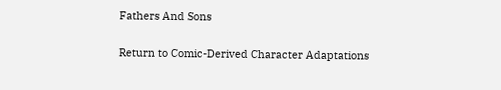Fathers And Sons

Return to Comic-Derived Character Adaptations